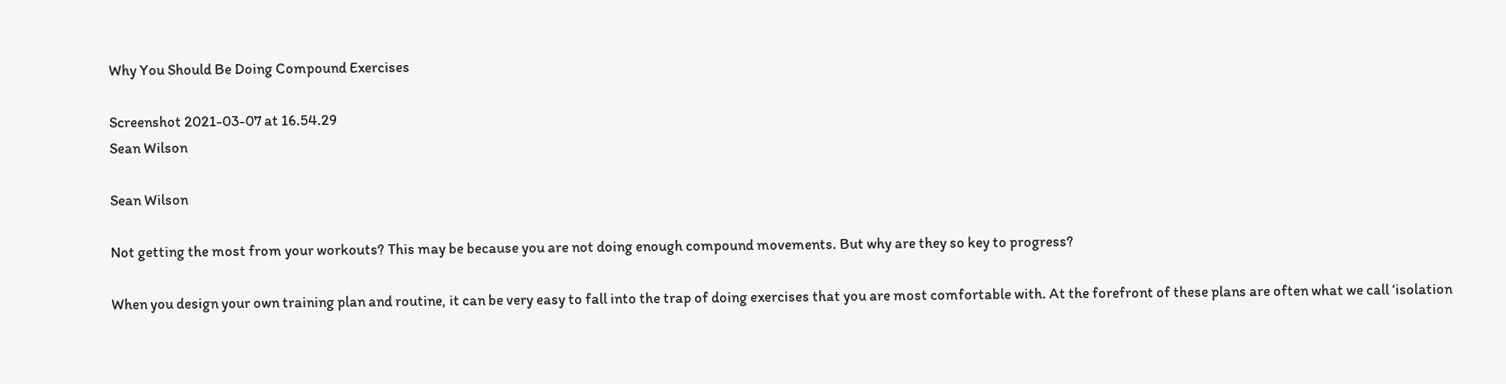Why You Should Be Doing Compound Exercises

Screenshot 2021-03-07 at 16.54.29
Sean Wilson

Sean Wilson

Not getting the most from your workouts? This may be because you are not doing enough compound movements. But why are they so key to progress?

When you design your own training plan and routine, it can be very easy to fall into the trap of doing exercises that you are most comfortable with. At the forefront of these plans are often what we call ‘isolation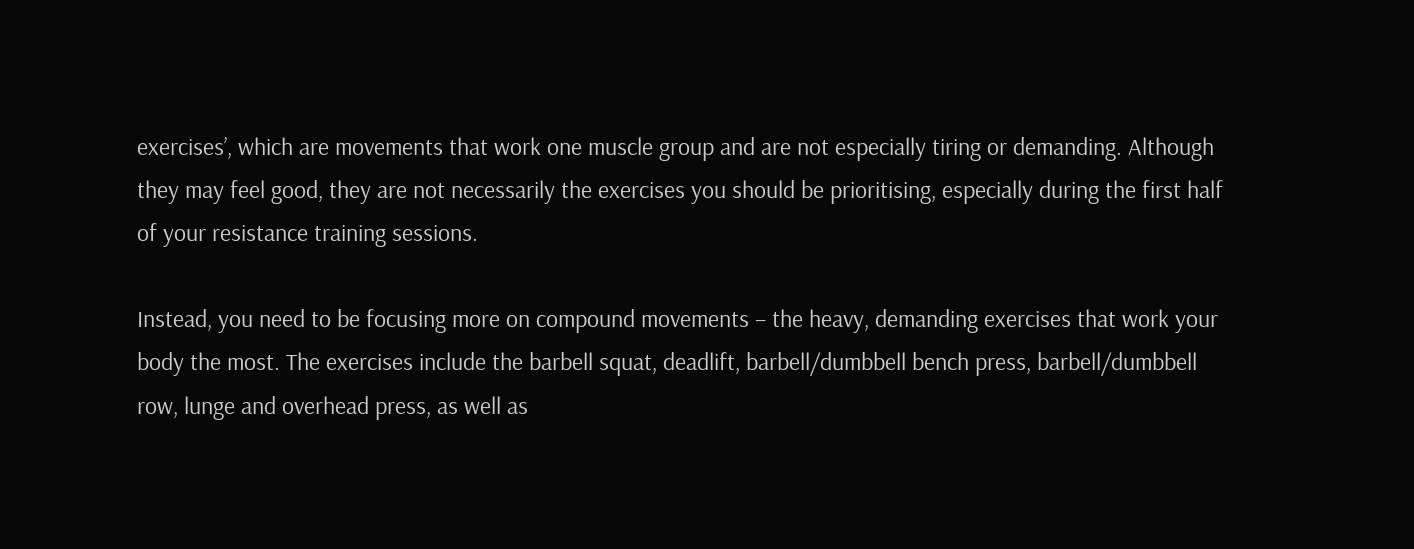exercises’, which are movements that work one muscle group and are not especially tiring or demanding. Although they may feel good, they are not necessarily the exercises you should be prioritising, especially during the first half of your resistance training sessions.

Instead, you need to be focusing more on compound movements – the heavy, demanding exercises that work your body the most. The exercises include the barbell squat, deadlift, barbell/dumbbell bench press, barbell/dumbbell row, lunge and overhead press, as well as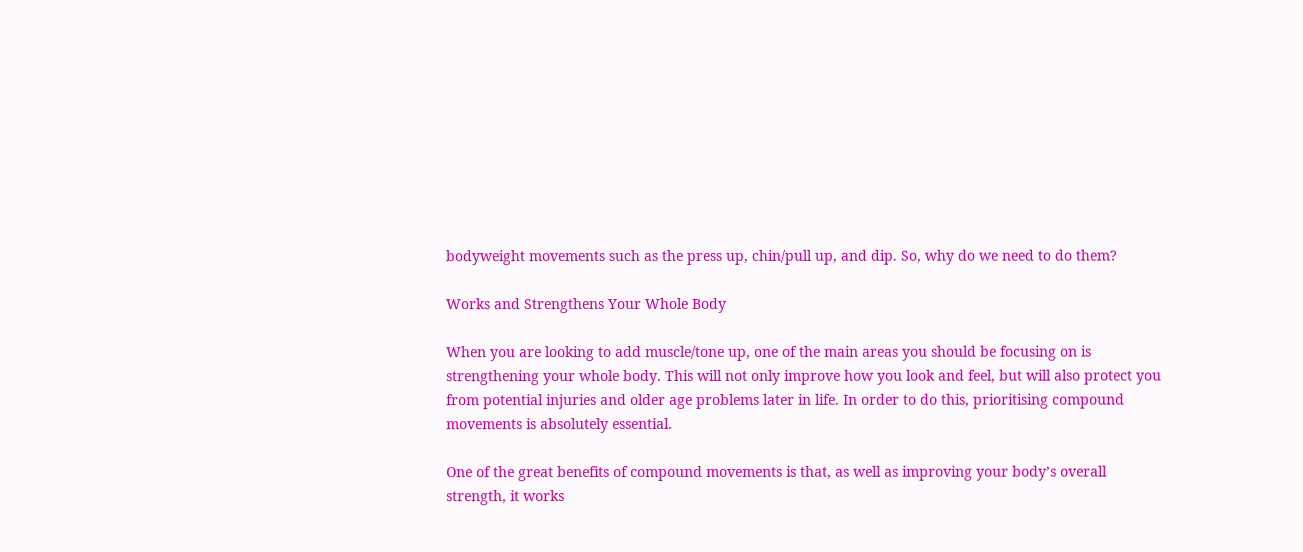bodyweight movements such as the press up, chin/pull up, and dip. So, why do we need to do them?

Works and Strengthens Your Whole Body

When you are looking to add muscle/tone up, one of the main areas you should be focusing on is strengthening your whole body. This will not only improve how you look and feel, but will also protect you from potential injuries and older age problems later in life. In order to do this, prioritising compound movements is absolutely essential.

One of the great benefits of compound movements is that, as well as improving your body’s overall strength, it works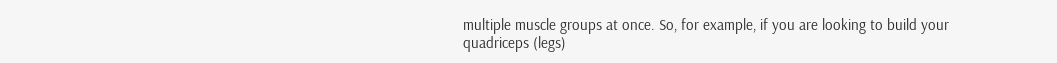multiple muscle groups at once. So, for example, if you are looking to build your quadriceps (legs)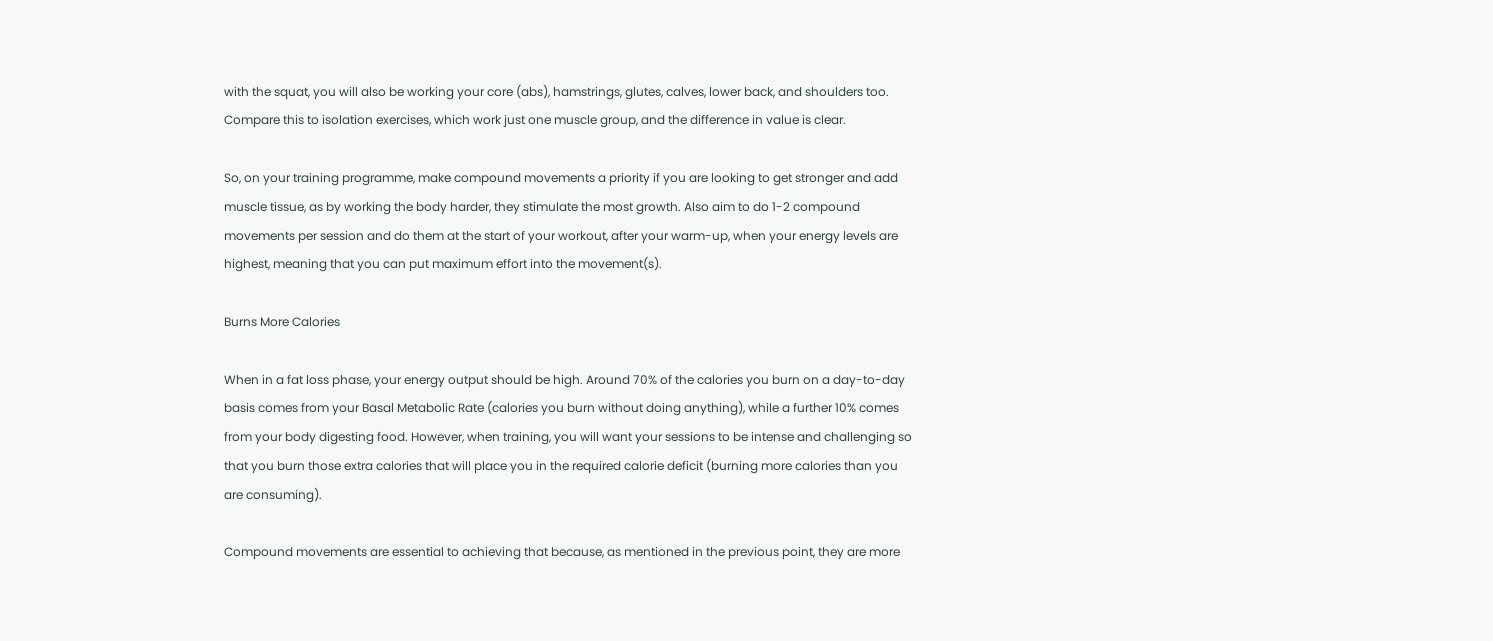with the squat, you will also be working your core (abs), hamstrings, glutes, calves, lower back, and shoulders too. Compare this to isolation exercises, which work just one muscle group, and the difference in value is clear.

So, on your training programme, make compound movements a priority if you are looking to get stronger and add muscle tissue, as by working the body harder, they stimulate the most growth. Also aim to do 1-2 compound movements per session and do them at the start of your workout, after your warm-up, when your energy levels are highest, meaning that you can put maximum effort into the movement(s).

Burns More Calories

When in a fat loss phase, your energy output should be high. Around 70% of the calories you burn on a day-to-day basis comes from your Basal Metabolic Rate (calories you burn without doing anything), while a further 10% comes from your body digesting food. However, when training, you will want your sessions to be intense and challenging so that you burn those extra calories that will place you in the required calorie deficit (burning more calories than you are consuming).

Compound movements are essential to achieving that because, as mentioned in the previous point, they are more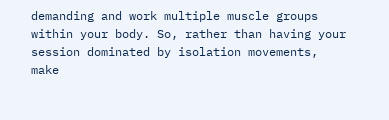demanding and work multiple muscle groups within your body. So, rather than having your session dominated by isolation movements, make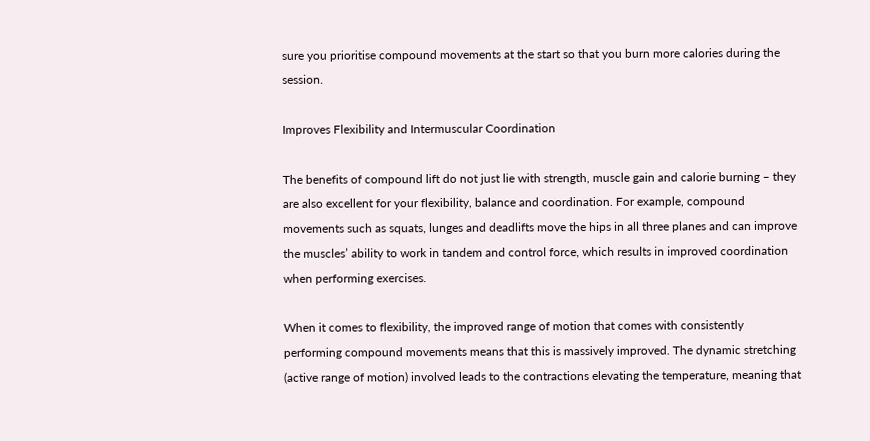sure you prioritise compound movements at the start so that you burn more calories during the session.

Improves Flexibility and Intermuscular Coordination

The benefits of compound lift do not just lie with strength, muscle gain and calorie burning – they are also excellent for your flexibility, balance and coordination. For example, compound movements such as squats, lunges and deadlifts move the hips in all three planes and can improve the muscles’ ability to work in tandem and control force, which results in improved coordination when performing exercises.

When it comes to flexibility, the improved range of motion that comes with consistently performing compound movements means that this is massively improved. The dynamic stretching (active range of motion) involved leads to the contractions elevating the temperature, meaning that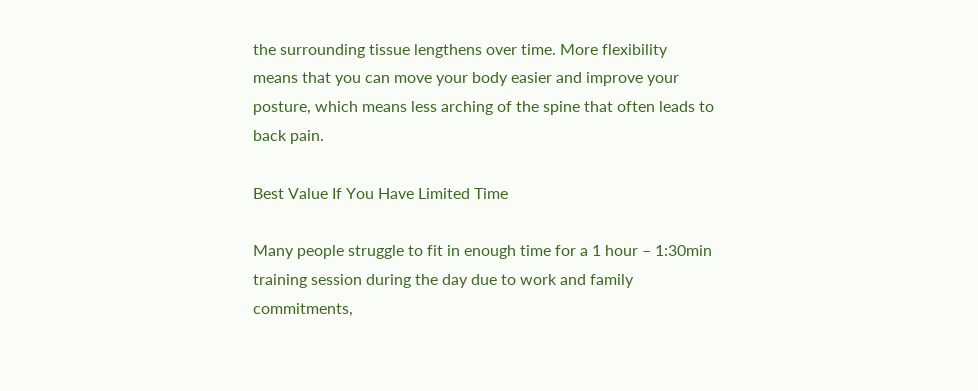the surrounding tissue lengthens over time. More flexibility means that you can move your body easier and improve your posture, which means less arching of the spine that often leads to back pain.

Best Value If You Have Limited Time

Many people struggle to fit in enough time for a 1 hour – 1:30min training session during the day due to work and family commitments,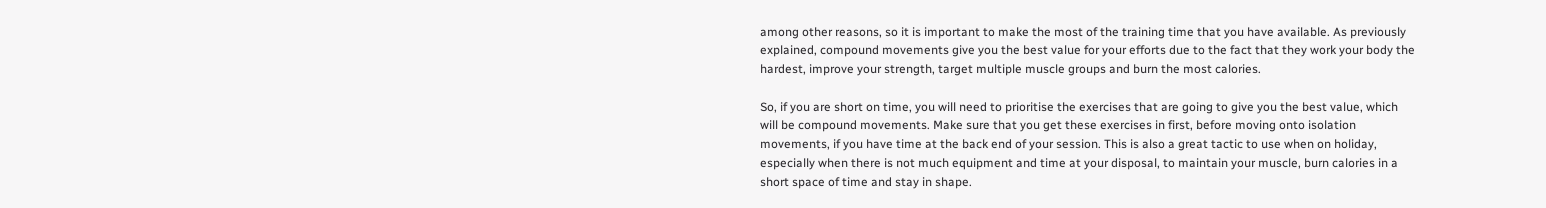among other reasons, so it is important to make the most of the training time that you have available. As previously explained, compound movements give you the best value for your efforts due to the fact that they work your body the hardest, improve your strength, target multiple muscle groups and burn the most calories.

So, if you are short on time, you will need to prioritise the exercises that are going to give you the best value, which will be compound movements. Make sure that you get these exercises in first, before moving onto isolation movements, if you have time at the back end of your session. This is also a great tactic to use when on holiday, especially when there is not much equipment and time at your disposal, to maintain your muscle, burn calories in a short space of time and stay in shape.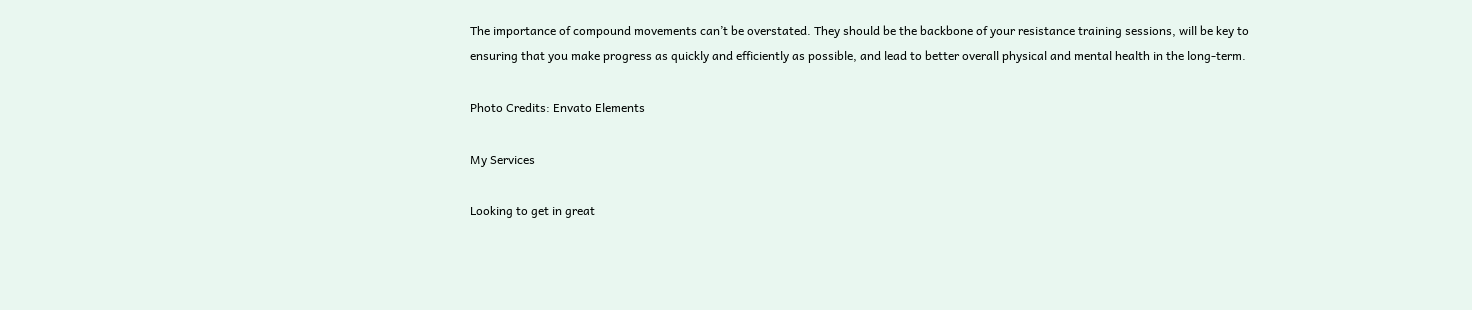The importance of compound movements can’t be overstated. They should be the backbone of your resistance training sessions, will be key to ensuring that you make progress as quickly and efficiently as possible, and lead to better overall physical and mental health in the long-term.

Photo Credits: Envato Elements

My Services

Looking to get in great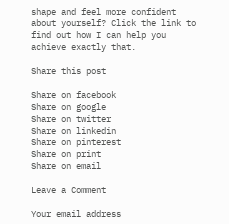shape and feel more confident about yourself? Click the link to find out how I can help you achieve exactly that.

Share this post

Share on facebook
Share on google
Share on twitter
Share on linkedin
Share on pinterest
Share on print
Share on email

Leave a Comment

Your email address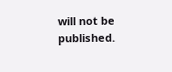will not be published.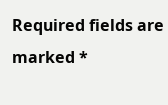Required fields are marked *